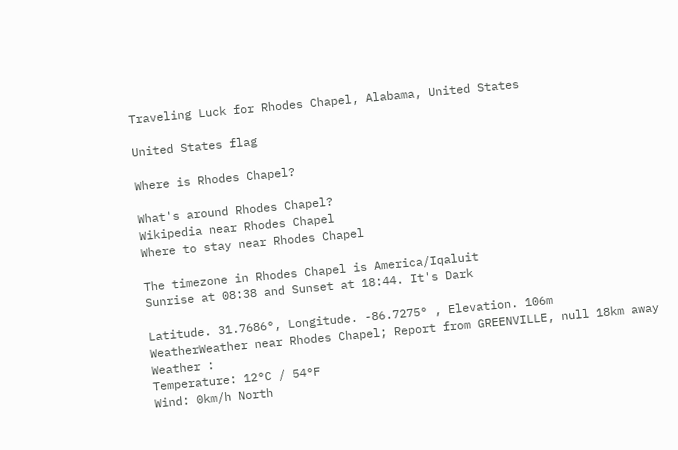Traveling Luck for Rhodes Chapel, Alabama, United States

United States flag

Where is Rhodes Chapel?

What's around Rhodes Chapel?
Wikipedia near Rhodes Chapel
Where to stay near Rhodes Chapel

The timezone in Rhodes Chapel is America/Iqaluit
Sunrise at 08:38 and Sunset at 18:44. It's Dark

Latitude. 31.7686°, Longitude. -86.7275° , Elevation. 106m
WeatherWeather near Rhodes Chapel; Report from GREENVILLE, null 18km away
Weather :
Temperature: 12°C / 54°F
Wind: 0km/h North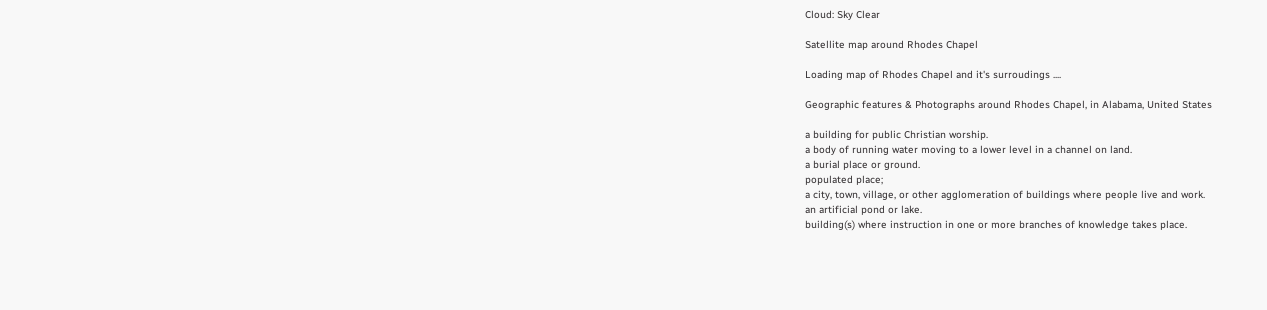Cloud: Sky Clear

Satellite map around Rhodes Chapel

Loading map of Rhodes Chapel and it's surroudings ....

Geographic features & Photographs around Rhodes Chapel, in Alabama, United States

a building for public Christian worship.
a body of running water moving to a lower level in a channel on land.
a burial place or ground.
populated place;
a city, town, village, or other agglomeration of buildings where people live and work.
an artificial pond or lake.
building(s) where instruction in one or more branches of knowledge takes place.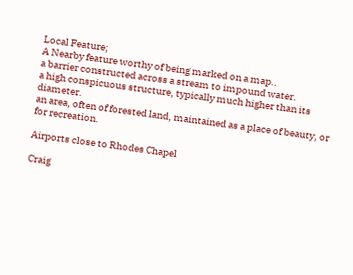Local Feature;
A Nearby feature worthy of being marked on a map..
a barrier constructed across a stream to impound water.
a high conspicuous structure, typically much higher than its diameter.
an area, often of forested land, maintained as a place of beauty, or for recreation.

Airports close to Rhodes Chapel

Craig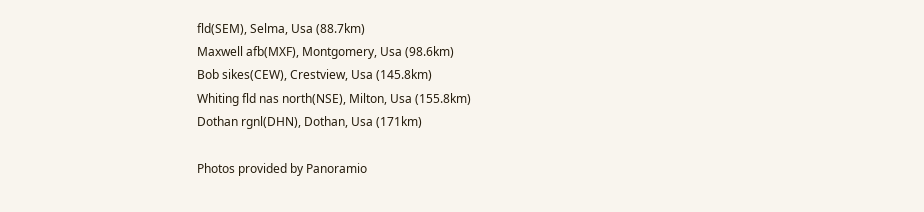fld(SEM), Selma, Usa (88.7km)
Maxwell afb(MXF), Montgomery, Usa (98.6km)
Bob sikes(CEW), Crestview, Usa (145.8km)
Whiting fld nas north(NSE), Milton, Usa (155.8km)
Dothan rgnl(DHN), Dothan, Usa (171km)

Photos provided by Panoramio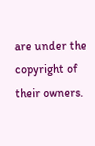are under the copyright of their owners.